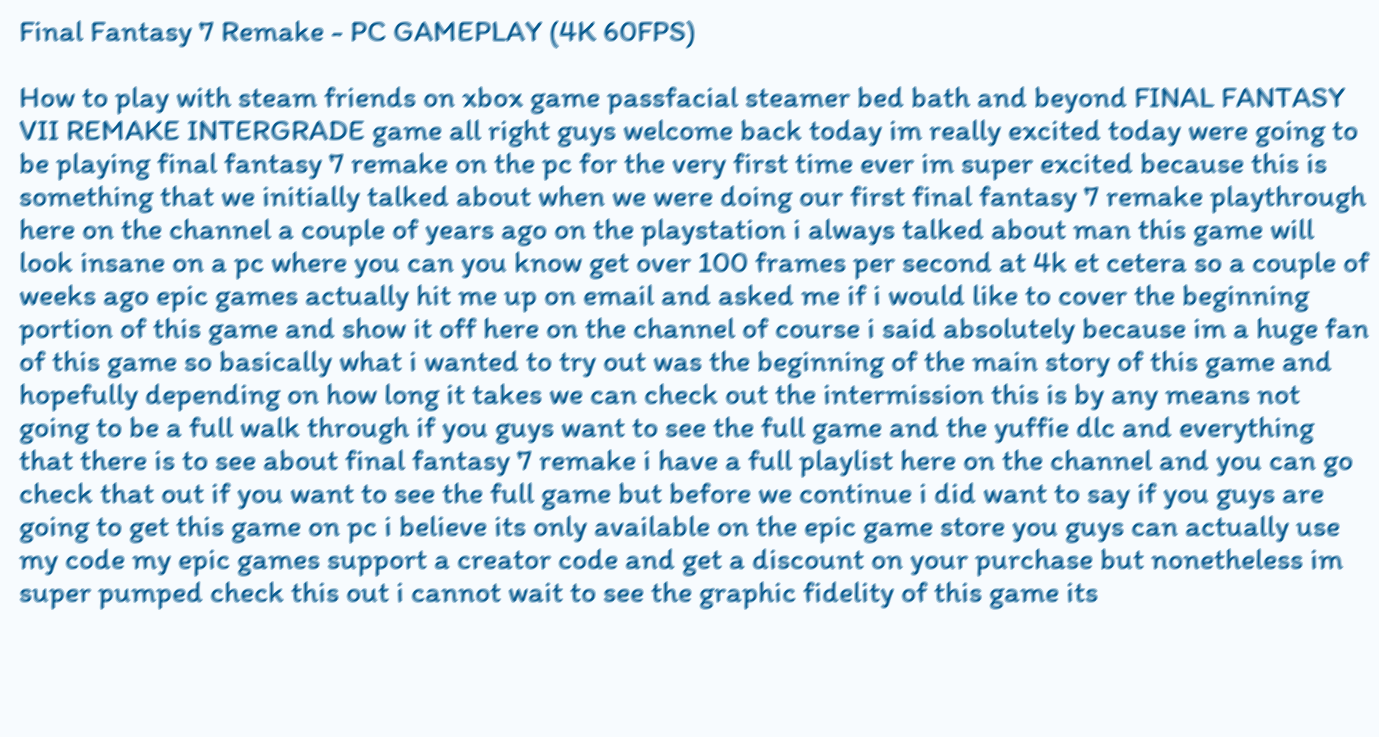Final Fantasy 7 Remake - PC GAMEPLAY (4K 60FPS)

How to play with steam friends on xbox game passfacial steamer bed bath and beyond FINAL FANTASY VII REMAKE INTERGRADE game all right guys welcome back today im really excited today were going to be playing final fantasy 7 remake on the pc for the very first time ever im super excited because this is something that we initially talked about when we were doing our first final fantasy 7 remake playthrough here on the channel a couple of years ago on the playstation i always talked about man this game will look insane on a pc where you can you know get over 100 frames per second at 4k et cetera so a couple of weeks ago epic games actually hit me up on email and asked me if i would like to cover the beginning portion of this game and show it off here on the channel of course i said absolutely because im a huge fan of this game so basically what i wanted to try out was the beginning of the main story of this game and hopefully depending on how long it takes we can check out the intermission this is by any means not going to be a full walk through if you guys want to see the full game and the yuffie dlc and everything that there is to see about final fantasy 7 remake i have a full playlist here on the channel and you can go check that out if you want to see the full game but before we continue i did want to say if you guys are going to get this game on pc i believe its only available on the epic game store you guys can actually use my code my epic games support a creator code and get a discount on your purchase but nonetheless im super pumped check this out i cannot wait to see the graphic fidelity of this game its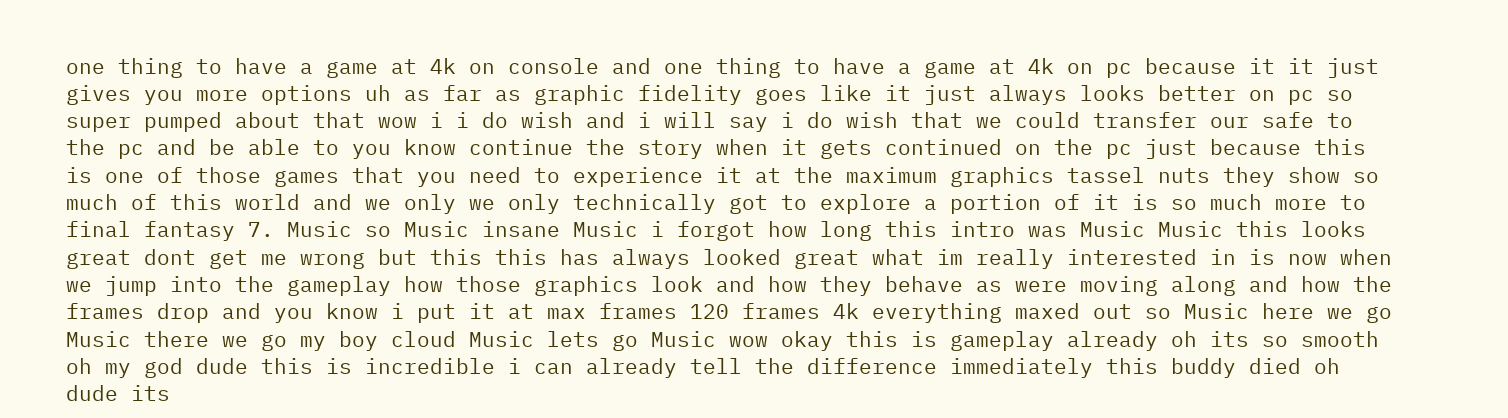one thing to have a game at 4k on console and one thing to have a game at 4k on pc because it it just gives you more options uh as far as graphic fidelity goes like it just always looks better on pc so super pumped about that wow i i do wish and i will say i do wish that we could transfer our safe to the pc and be able to you know continue the story when it gets continued on the pc just because this is one of those games that you need to experience it at the maximum graphics tassel nuts they show so much of this world and we only we only technically got to explore a portion of it is so much more to final fantasy 7. Music so Music insane Music i forgot how long this intro was Music Music this looks great dont get me wrong but this this has always looked great what im really interested in is now when we jump into the gameplay how those graphics look and how they behave as were moving along and how the frames drop and you know i put it at max frames 120 frames 4k everything maxed out so Music here we go Music there we go my boy cloud Music lets go Music wow okay this is gameplay already oh its so smooth oh my god dude this is incredible i can already tell the difference immediately this buddy died oh dude its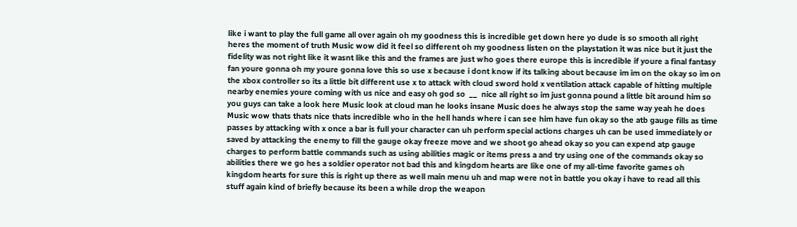like i want to play the full game all over again oh my goodness this is incredible get down here yo dude is so smooth all right heres the moment of truth Music wow did it feel so different oh my goodness listen on the playstation it was nice but it just the fidelity was not right like it wasnt like this and the frames are just who goes there europe this is incredible if youre a final fantasy fan youre gonna oh my youre gonna love this so use x because i dont know if its talking about because im im on the okay so im on the xbox controller so its a little bit different use x to attack with cloud sword hold x ventilation attack capable of hitting multiple nearby enemies youre coming with us nice and easy oh god so  __  nice all right so im just gonna pound a little bit around him so you guys can take a look here Music look at cloud man he looks insane Music does he always stop the same way yeah he does Music wow thats thats nice thats incredible who in the hell hands where i can see him have fun okay so the atb gauge fills as time passes by attacking with x once a bar is full your character can uh perform special actions charges uh can be used immediately or saved by attacking the enemy to fill the gauge okay freeze move and we shoot go ahead okay so you can expend atp gauge charges to perform battle commands such as using abilities magic or items press a and try using one of the commands okay so abilities there we go hes a soldier operator not bad this and kingdom hearts are like one of my all-time favorite games oh kingdom hearts for sure this is right up there as well main menu uh and map were not in battle you okay i have to read all this stuff again kind of briefly because its been a while drop the weapon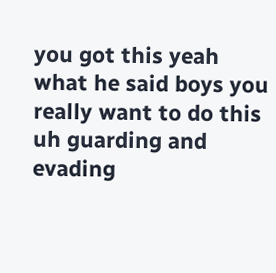you got this yeah what he said boys you really want to do this uh guarding and evading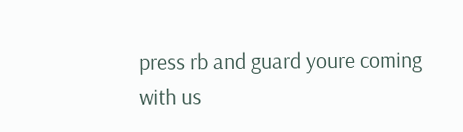press rb and guard youre coming with us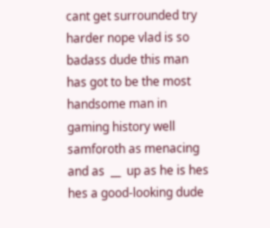cant get surrounded try harder nope vlad is so badass dude this man has got to be the most handsome man in gaming history well samforoth as menacing and as  __  up as he is hes hes a good-looking dude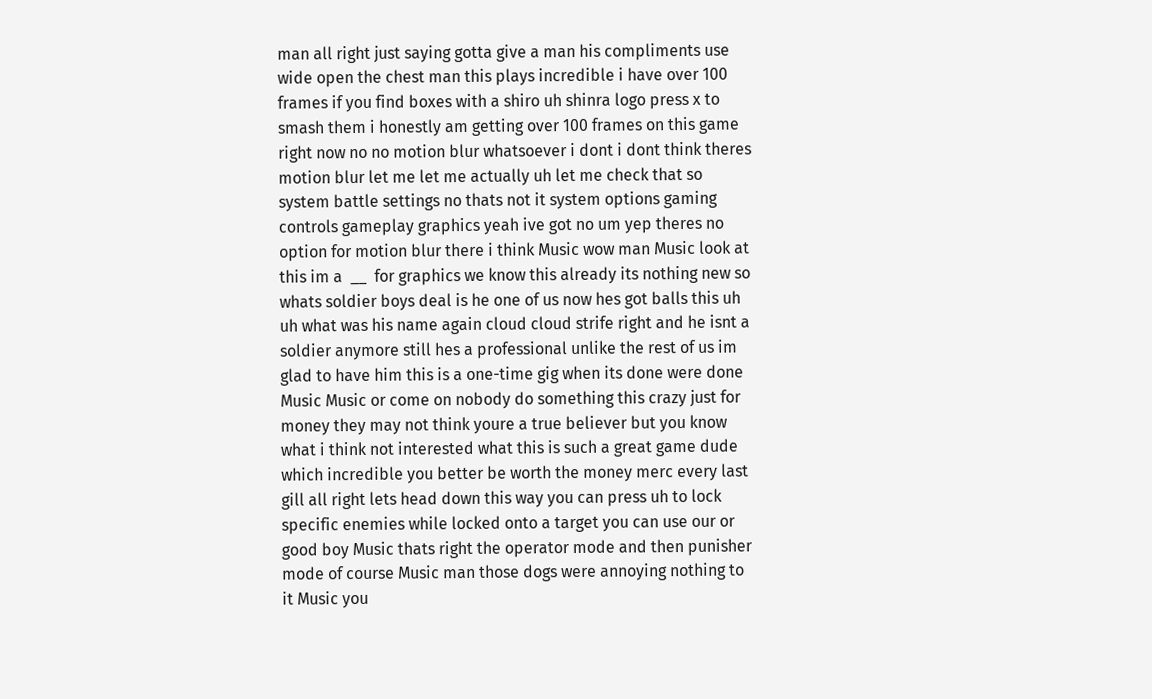man all right just saying gotta give a man his compliments use wide open the chest man this plays incredible i have over 100 frames if you find boxes with a shiro uh shinra logo press x to smash them i honestly am getting over 100 frames on this game right now no no motion blur whatsoever i dont i dont think theres motion blur let me let me actually uh let me check that so system battle settings no thats not it system options gaming controls gameplay graphics yeah ive got no um yep theres no option for motion blur there i think Music wow man Music look at this im a  __  for graphics we know this already its nothing new so whats soldier boys deal is he one of us now hes got balls this uh uh what was his name again cloud cloud strife right and he isnt a soldier anymore still hes a professional unlike the rest of us im glad to have him this is a one-time gig when its done were done Music Music or come on nobody do something this crazy just for money they may not think youre a true believer but you know what i think not interested what this is such a great game dude which incredible you better be worth the money merc every last gill all right lets head down this way you can press uh to lock specific enemies while locked onto a target you can use our or good boy Music thats right the operator mode and then punisher mode of course Music man those dogs were annoying nothing to it Music you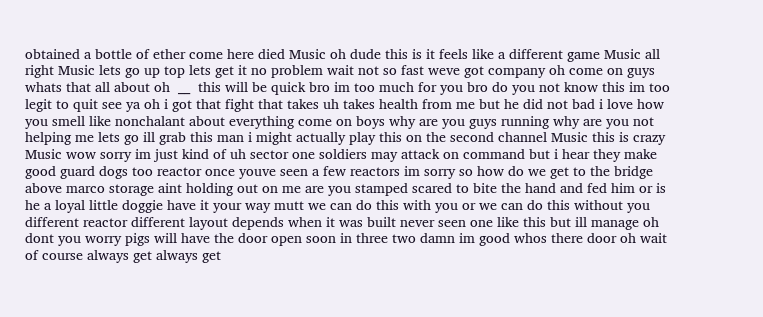obtained a bottle of ether come here died Music oh dude this is it feels like a different game Music all right Music lets go up top lets get it no problem wait not so fast weve got company oh come on guys whats that all about oh  __  this will be quick bro im too much for you bro do you not know this im too legit to quit see ya oh i got that fight that takes uh takes health from me but he did not bad i love how you smell like nonchalant about everything come on boys why are you guys running why are you not helping me lets go ill grab this man i might actually play this on the second channel Music this is crazy Music wow sorry im just kind of uh sector one soldiers may attack on command but i hear they make good guard dogs too reactor once youve seen a few reactors im sorry so how do we get to the bridge above marco storage aint holding out on me are you stamped scared to bite the hand and fed him or is he a loyal little doggie have it your way mutt we can do this with you or we can do this without you different reactor different layout depends when it was built never seen one like this but ill manage oh dont you worry pigs will have the door open soon in three two damn im good whos there door oh wait of course always get always get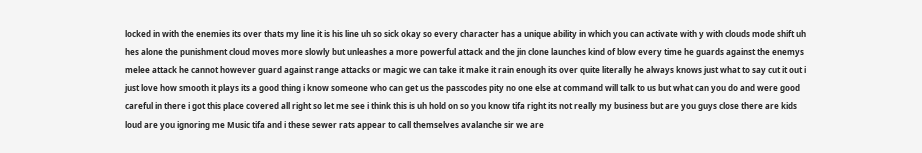locked in with the enemies its over thats my line it is his line uh so sick okay so every character has a unique ability in which you can activate with y with clouds mode shift uh hes alone the punishment cloud moves more slowly but unleashes a more powerful attack and the jin clone launches kind of blow every time he guards against the enemys melee attack he cannot however guard against range attacks or magic we can take it make it rain enough its over quite literally he always knows just what to say cut it out i just love how smooth it plays its a good thing i know someone who can get us the passcodes pity no one else at command will talk to us but what can you do and were good careful in there i got this place covered all right so let me see i think this is uh hold on so you know tifa right its not really my business but are you guys close there are kids loud are you ignoring me Music tifa and i these sewer rats appear to call themselves avalanche sir we are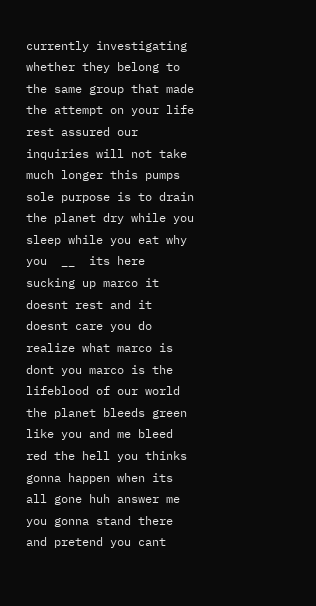currently investigating whether they belong to the same group that made the attempt on your life rest assured our inquiries will not take much longer this pumps sole purpose is to drain the planet dry while you sleep while you eat why you  __  its here sucking up marco it doesnt rest and it doesnt care you do realize what marco is dont you marco is the lifeblood of our world the planet bleeds green like you and me bleed red the hell you thinks gonna happen when its all gone huh answer me you gonna stand there and pretend you cant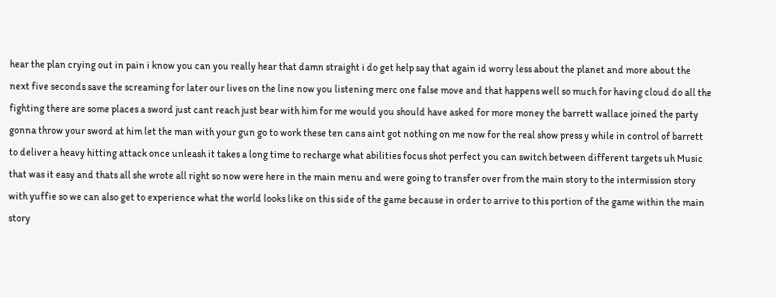hear the plan crying out in pain i know you can you really hear that damn straight i do get help say that again id worry less about the planet and more about the next five seconds save the screaming for later our lives on the line now you listening merc one false move and that happens well so much for having cloud do all the fighting there are some places a sword just cant reach just bear with him for me would you should have asked for more money the barrett wallace joined the party gonna throw your sword at him let the man with your gun go to work these ten cans aint got nothing on me now for the real show press y while in control of barrett to deliver a heavy hitting attack once unleash it takes a long time to recharge what abilities focus shot perfect you can switch between different targets uh Music that was it easy and thats all she wrote all right so now were here in the main menu and were going to transfer over from the main story to the intermission story with yuffie so we can also get to experience what the world looks like on this side of the game because in order to arrive to this portion of the game within the main story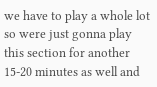we have to play a whole lot so were just gonna play this section for another 15-20 minutes as well and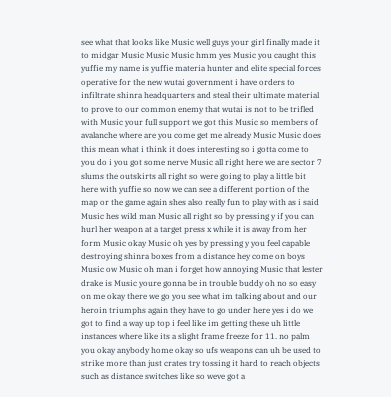see what that looks like Music well guys your girl finally made it to midgar Music Music Music hmm yes Music you caught this yuffie my name is yuffie materia hunter and elite special forces operative for the new wutai government i have orders to infiltrate shinra headquarters and steal their ultimate material to prove to our common enemy that wutai is not to be trifled with Music your full support we got this Music so members of avalanche where are you come get me already Music Music does this mean what i think it does interesting so i gotta come to you do i you got some nerve Music all right here we are sector 7 slums the outskirts all right so were going to play a little bit here with yuffie so now we can see a different portion of the map or the game again shes also really fun to play with as i said Music hes wild man Music all right so by pressing y if you can hurl her weapon at a target press x while it is away from her form Music okay Music oh yes by pressing y you feel capable destroying shinra boxes from a distance hey come on boys Music ow Music oh man i forget how annoying Music that lester drake is Music youre gonna be in trouble buddy oh no so easy on me okay there we go you see what im talking about and our heroin triumphs again they have to go under here yes i do we got to find a way up top i feel like im getting these uh little instances where like its a slight frame freeze for 11. no palm you okay anybody home okay so ufs weapons can uh be used to strike more than just crates try tossing it hard to reach objects such as distance switches like so weve got a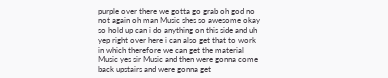purple over there we gotta go grab oh god no not again oh man Music shes so awesome okay so hold up can i do anything on this side and uh yep right over here i can also get that to work in which therefore we can get the material Music yes sir Music and then were gonna come back upstairs and were gonna get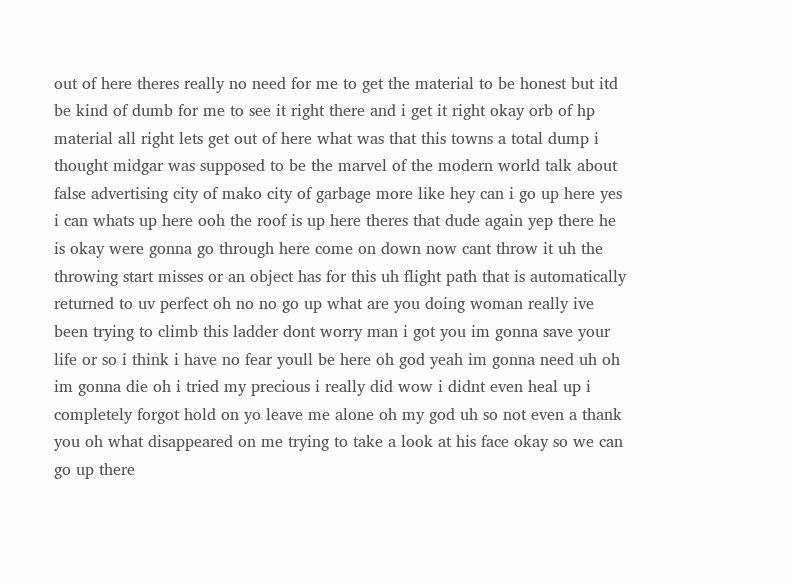out of here theres really no need for me to get the material to be honest but itd be kind of dumb for me to see it right there and i get it right okay orb of hp material all right lets get out of here what was that this towns a total dump i thought midgar was supposed to be the marvel of the modern world talk about false advertising city of mako city of garbage more like hey can i go up here yes i can whats up here ooh the roof is up here theres that dude again yep there he is okay were gonna go through here come on down now cant throw it uh the throwing start misses or an object has for this uh flight path that is automatically returned to uv perfect oh no no go up what are you doing woman really ive been trying to climb this ladder dont worry man i got you im gonna save your life or so i think i have no fear youll be here oh god yeah im gonna need uh oh im gonna die oh i tried my precious i really did wow i didnt even heal up i completely forgot hold on yo leave me alone oh my god uh so not even a thank you oh what disappeared on me trying to take a look at his face okay so we can go up there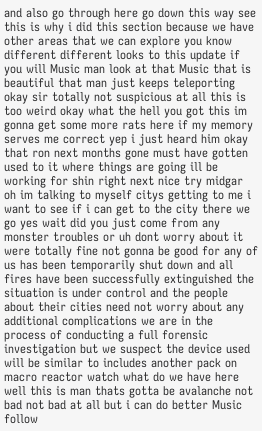and also go through here go down this way see this is why i did this section because we have other areas that we can explore you know different different looks to this update if you will Music man look at that Music that is beautiful that man just keeps teleporting okay sir totally not suspicious at all this is too weird okay what the hell you got this im gonna get some more rats here if my memory serves me correct yep i just heard him okay that ron next months gone must have gotten used to it where things are going ill be working for shin right next nice try midgar oh im talking to myself citys getting to me i want to see if i can get to the city there we go yes wait did you just come from any monster troubles or uh dont worry about it were totally fine not gonna be good for any of us has been temporarily shut down and all fires have been successfully extinguished the situation is under control and the people about their cities need not worry about any additional complications we are in the process of conducting a full forensic investigation but we suspect the device used will be similar to includes another pack on macro reactor watch what do we have here well this is man thats gotta be avalanche not bad not bad at all but i can do better Music follow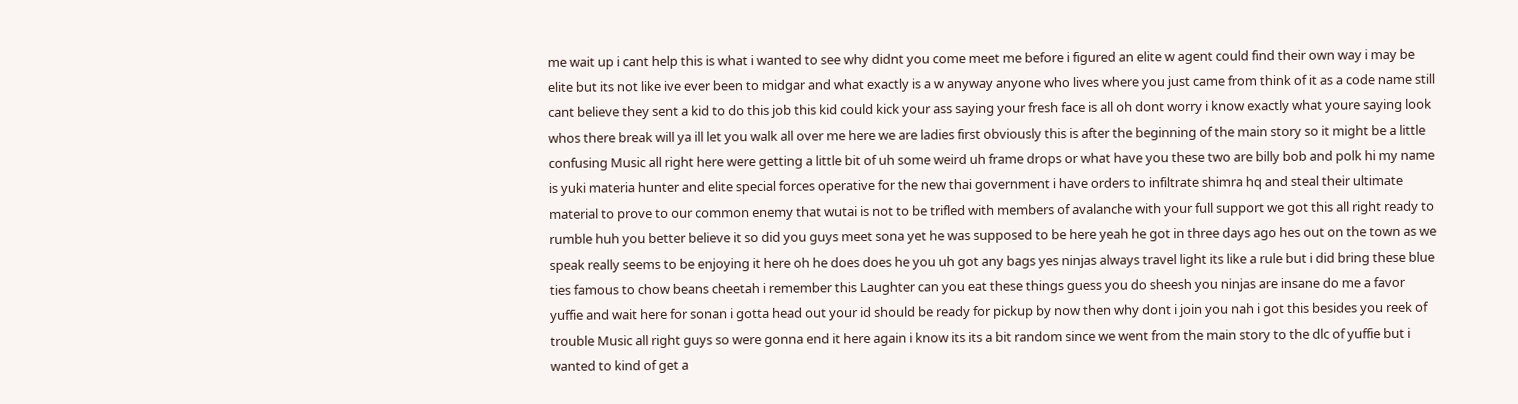me wait up i cant help this is what i wanted to see why didnt you come meet me before i figured an elite w agent could find their own way i may be elite but its not like ive ever been to midgar and what exactly is a w anyway anyone who lives where you just came from think of it as a code name still cant believe they sent a kid to do this job this kid could kick your ass saying your fresh face is all oh dont worry i know exactly what youre saying look whos there break will ya ill let you walk all over me here we are ladies first obviously this is after the beginning of the main story so it might be a little confusing Music all right here were getting a little bit of uh some weird uh frame drops or what have you these two are billy bob and polk hi my name is yuki materia hunter and elite special forces operative for the new thai government i have orders to infiltrate shimra hq and steal their ultimate material to prove to our common enemy that wutai is not to be trifled with members of avalanche with your full support we got this all right ready to rumble huh you better believe it so did you guys meet sona yet he was supposed to be here yeah he got in three days ago hes out on the town as we speak really seems to be enjoying it here oh he does does he you uh got any bags yes ninjas always travel light its like a rule but i did bring these blue ties famous to chow beans cheetah i remember this Laughter can you eat these things guess you do sheesh you ninjas are insane do me a favor yuffie and wait here for sonan i gotta head out your id should be ready for pickup by now then why dont i join you nah i got this besides you reek of trouble Music all right guys so were gonna end it here again i know its its a bit random since we went from the main story to the dlc of yuffie but i wanted to kind of get a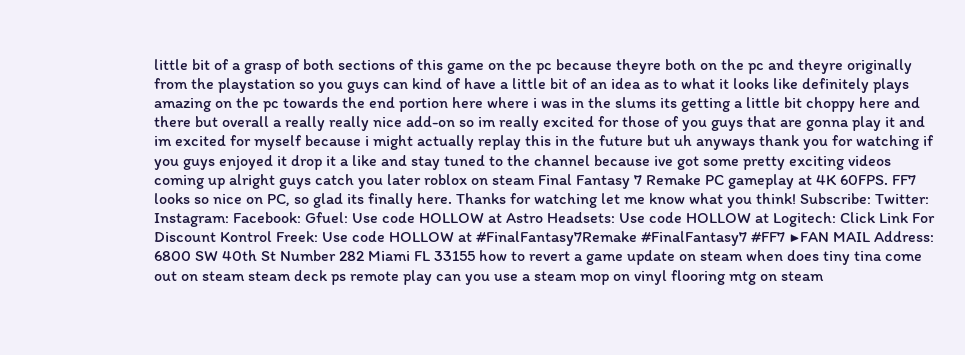little bit of a grasp of both sections of this game on the pc because theyre both on the pc and theyre originally from the playstation so you guys can kind of have a little bit of an idea as to what it looks like definitely plays amazing on the pc towards the end portion here where i was in the slums its getting a little bit choppy here and there but overall a really really nice add-on so im really excited for those of you guys that are gonna play it and im excited for myself because i might actually replay this in the future but uh anyways thank you for watching if you guys enjoyed it drop it a like and stay tuned to the channel because ive got some pretty exciting videos coming up alright guys catch you later roblox on steam Final Fantasy 7 Remake PC gameplay at 4K 60FPS. FF7 looks so nice on PC, so glad its finally here. Thanks for watching let me know what you think! Subscribe: Twitter: Instagram: Facebook: Gfuel: Use code HOLLOW at Astro Headsets: Use code HOLLOW at Logitech: Click Link For Discount Kontrol Freek: Use code HOLLOW at #FinalFantasy7Remake #FinalFantasy7 #FF7 ▶FAN MAIL Address: 6800 SW 40th St Number 282 Miami FL 33155 how to revert a game update on steam when does tiny tina come out on steam steam deck ps remote play can you use a steam mop on vinyl flooring mtg on steam